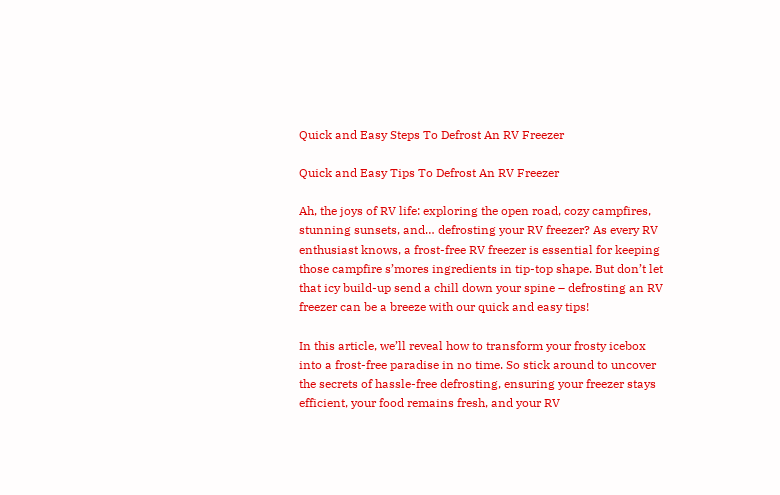Quick and Easy Steps To Defrost An RV Freezer

Quick and Easy Tips To Defrost An RV Freezer

Ah, the joys of RV life: exploring the open road, cozy campfires, stunning sunsets, and… defrosting your RV freezer? As every RV enthusiast knows, a frost-free RV freezer is essential for keeping those campfire s’mores ingredients in tip-top shape. But don’t let that icy build-up send a chill down your spine – defrosting an RV freezer can be a breeze with our quick and easy tips!

In this article, we’ll reveal how to transform your frosty icebox into a frost-free paradise in no time. So stick around to uncover the secrets of hassle-free defrosting, ensuring your freezer stays efficient, your food remains fresh, and your RV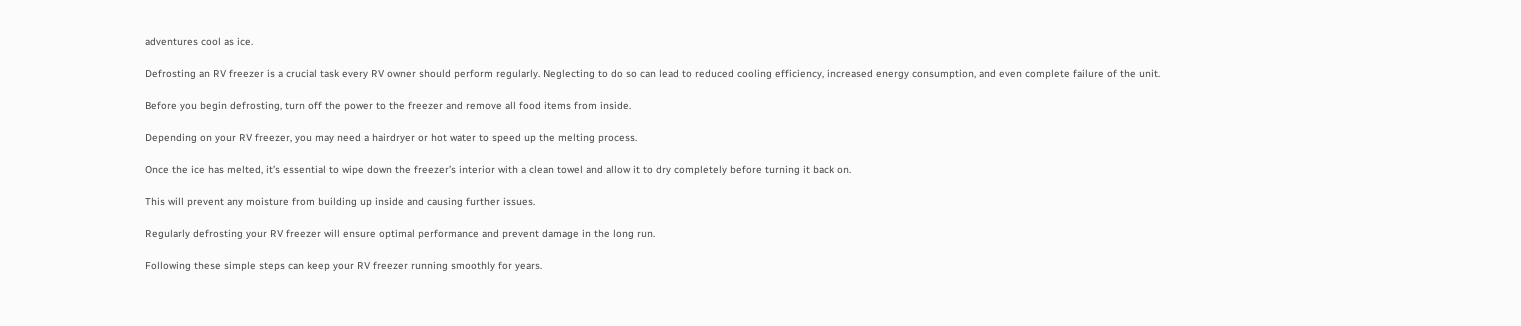adventures cool as ice.

Defrosting an RV freezer is a crucial task every RV owner should perform regularly. Neglecting to do so can lead to reduced cooling efficiency, increased energy consumption, and even complete failure of the unit.

Before you begin defrosting, turn off the power to the freezer and remove all food items from inside.

Depending on your RV freezer, you may need a hairdryer or hot water to speed up the melting process.

Once the ice has melted, it’s essential to wipe down the freezer’s interior with a clean towel and allow it to dry completely before turning it back on.

This will prevent any moisture from building up inside and causing further issues.

Regularly defrosting your RV freezer will ensure optimal performance and prevent damage in the long run.

Following these simple steps can keep your RV freezer running smoothly for years.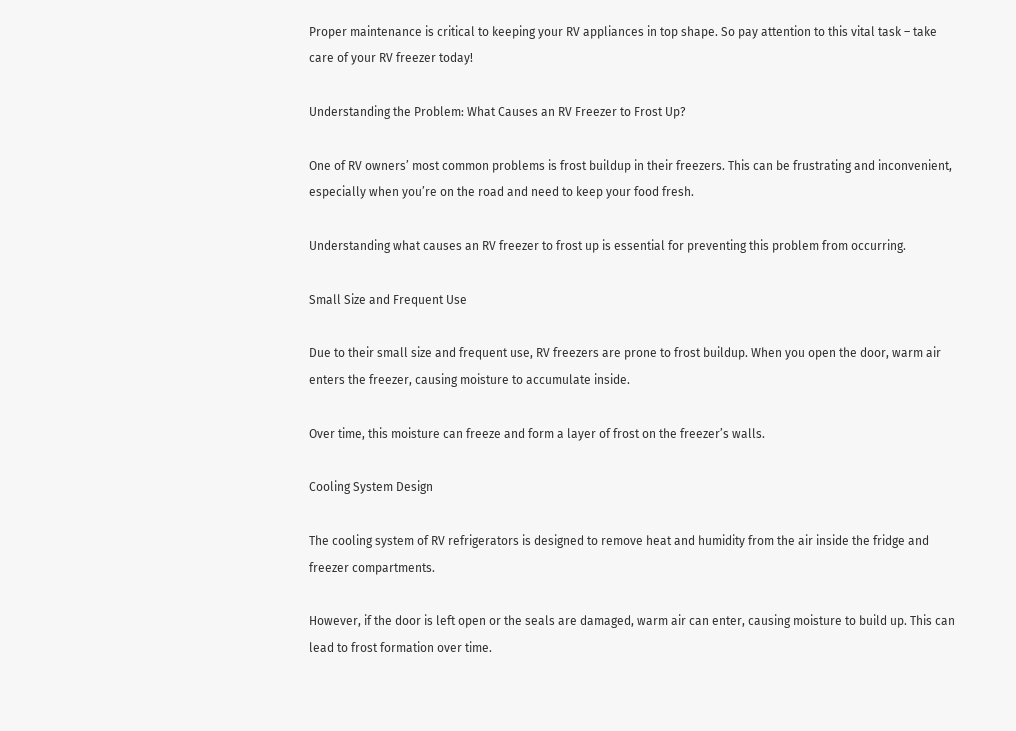Proper maintenance is critical to keeping your RV appliances in top shape. So pay attention to this vital task – take care of your RV freezer today!

Understanding the Problem: What Causes an RV Freezer to Frost Up?

One of RV owners’ most common problems is frost buildup in their freezers. This can be frustrating and inconvenient, especially when you’re on the road and need to keep your food fresh.

Understanding what causes an RV freezer to frost up is essential for preventing this problem from occurring.

Small Size and Frequent Use

Due to their small size and frequent use, RV freezers are prone to frost buildup. When you open the door, warm air enters the freezer, causing moisture to accumulate inside.

Over time, this moisture can freeze and form a layer of frost on the freezer’s walls.

Cooling System Design

The cooling system of RV refrigerators is designed to remove heat and humidity from the air inside the fridge and freezer compartments.

However, if the door is left open or the seals are damaged, warm air can enter, causing moisture to build up. This can lead to frost formation over time.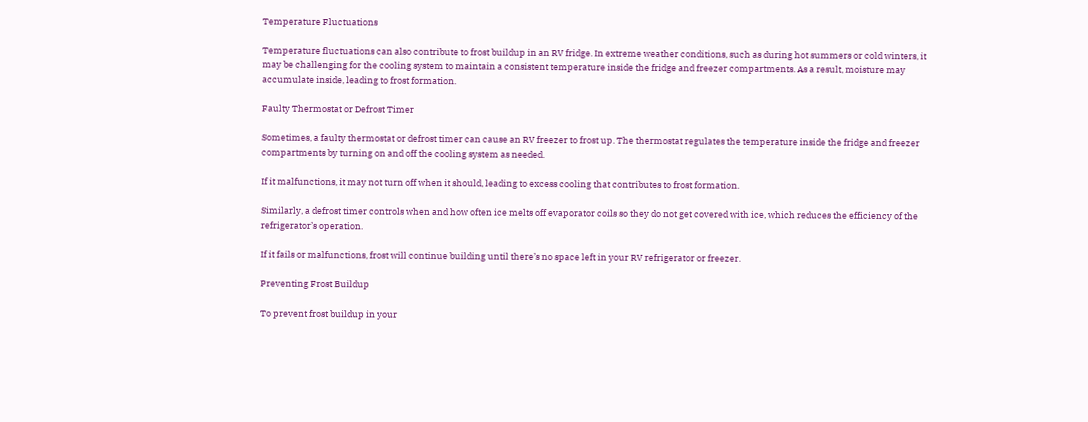Temperature Fluctuations

Temperature fluctuations can also contribute to frost buildup in an RV fridge. In extreme weather conditions, such as during hot summers or cold winters, it may be challenging for the cooling system to maintain a consistent temperature inside the fridge and freezer compartments. As a result, moisture may accumulate inside, leading to frost formation.

Faulty Thermostat or Defrost Timer

Sometimes, a faulty thermostat or defrost timer can cause an RV freezer to frost up. The thermostat regulates the temperature inside the fridge and freezer compartments by turning on and off the cooling system as needed.

If it malfunctions, it may not turn off when it should, leading to excess cooling that contributes to frost formation.

Similarly, a defrost timer controls when and how often ice melts off evaporator coils so they do not get covered with ice, which reduces the efficiency of the refrigerator’s operation.

If it fails or malfunctions, frost will continue building until there’s no space left in your RV refrigerator or freezer.

Preventing Frost Buildup

To prevent frost buildup in your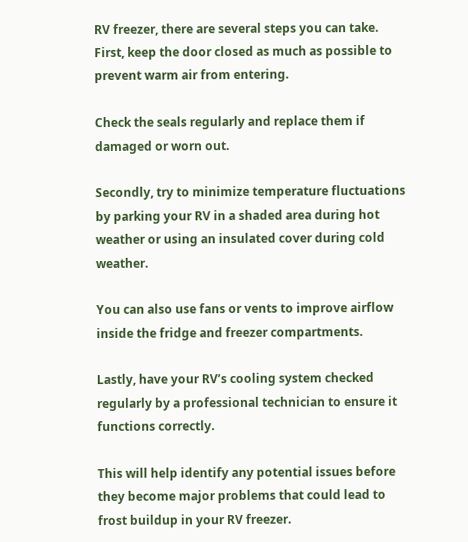RV freezer, there are several steps you can take. First, keep the door closed as much as possible to prevent warm air from entering.

Check the seals regularly and replace them if damaged or worn out.

Secondly, try to minimize temperature fluctuations by parking your RV in a shaded area during hot weather or using an insulated cover during cold weather.

You can also use fans or vents to improve airflow inside the fridge and freezer compartments.

Lastly, have your RV’s cooling system checked regularly by a professional technician to ensure it functions correctly.

This will help identify any potential issues before they become major problems that could lead to frost buildup in your RV freezer.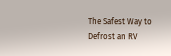The Safest Way to Defrost an RV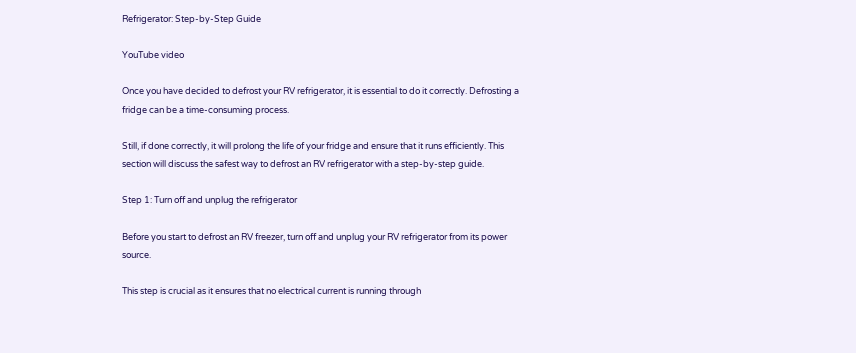Refrigerator: Step-by-Step Guide

YouTube video

Once you have decided to defrost your RV refrigerator, it is essential to do it correctly. Defrosting a fridge can be a time-consuming process.

Still, if done correctly, it will prolong the life of your fridge and ensure that it runs efficiently. This section will discuss the safest way to defrost an RV refrigerator with a step-by-step guide.

Step 1: Turn off and unplug the refrigerator

Before you start to defrost an RV freezer, turn off and unplug your RV refrigerator from its power source.

This step is crucial as it ensures that no electrical current is running through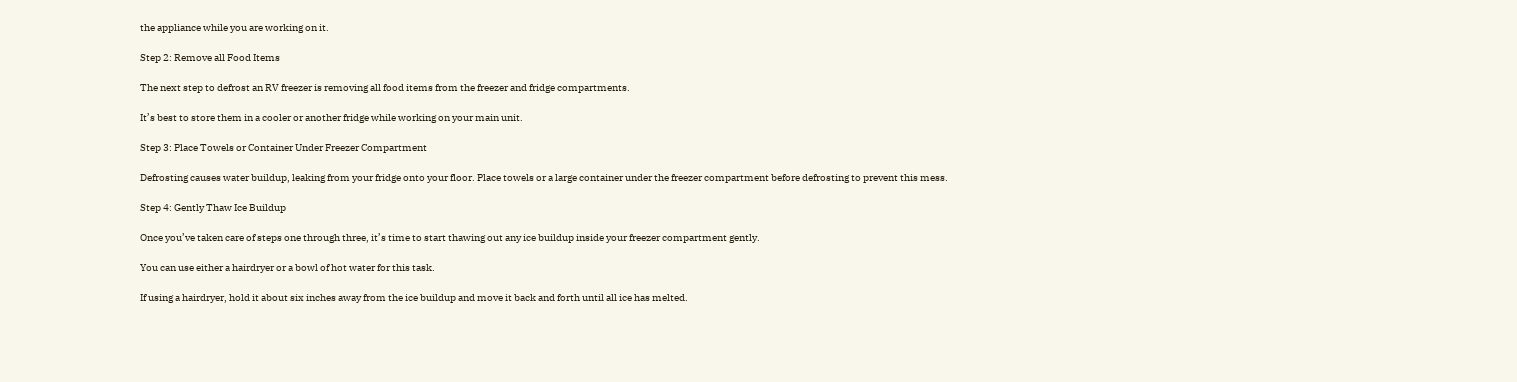the appliance while you are working on it.

Step 2: Remove all Food Items

The next step to defrost an RV freezer is removing all food items from the freezer and fridge compartments.

It’s best to store them in a cooler or another fridge while working on your main unit.

Step 3: Place Towels or Container Under Freezer Compartment

Defrosting causes water buildup, leaking from your fridge onto your floor. Place towels or a large container under the freezer compartment before defrosting to prevent this mess.

Step 4: Gently Thaw Ice Buildup

Once you’ve taken care of steps one through three, it’s time to start thawing out any ice buildup inside your freezer compartment gently.

You can use either a hairdryer or a bowl of hot water for this task.

If using a hairdryer, hold it about six inches away from the ice buildup and move it back and forth until all ice has melted.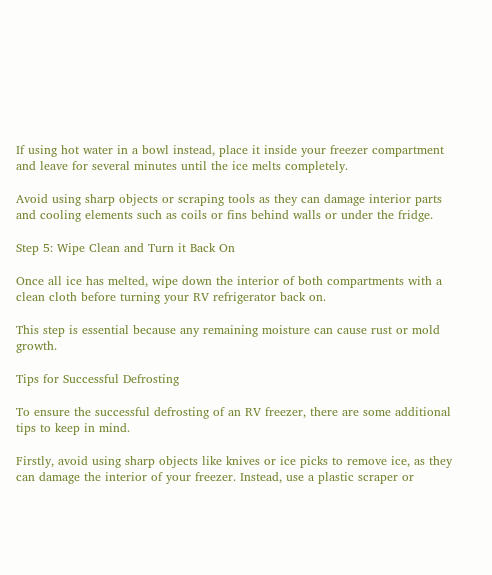If using hot water in a bowl instead, place it inside your freezer compartment and leave for several minutes until the ice melts completely.

Avoid using sharp objects or scraping tools as they can damage interior parts and cooling elements such as coils or fins behind walls or under the fridge.

Step 5: Wipe Clean and Turn it Back On

Once all ice has melted, wipe down the interior of both compartments with a clean cloth before turning your RV refrigerator back on.

This step is essential because any remaining moisture can cause rust or mold growth.

Tips for Successful Defrosting

To ensure the successful defrosting of an RV freezer, there are some additional tips to keep in mind.

Firstly, avoid using sharp objects like knives or ice picks to remove ice, as they can damage the interior of your freezer. Instead, use a plastic scraper or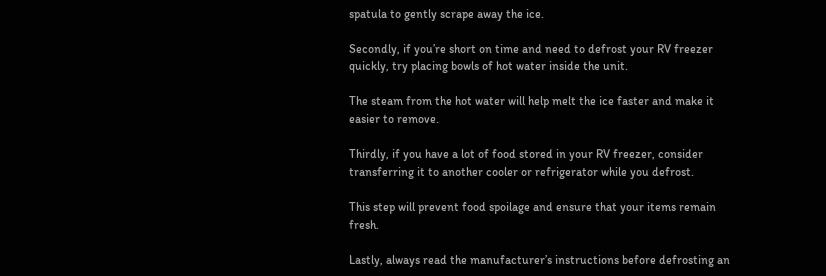spatula to gently scrape away the ice.

Secondly, if you’re short on time and need to defrost your RV freezer quickly, try placing bowls of hot water inside the unit.

The steam from the hot water will help melt the ice faster and make it easier to remove.

Thirdly, if you have a lot of food stored in your RV freezer, consider transferring it to another cooler or refrigerator while you defrost.

This step will prevent food spoilage and ensure that your items remain fresh.

Lastly, always read the manufacturer’s instructions before defrosting an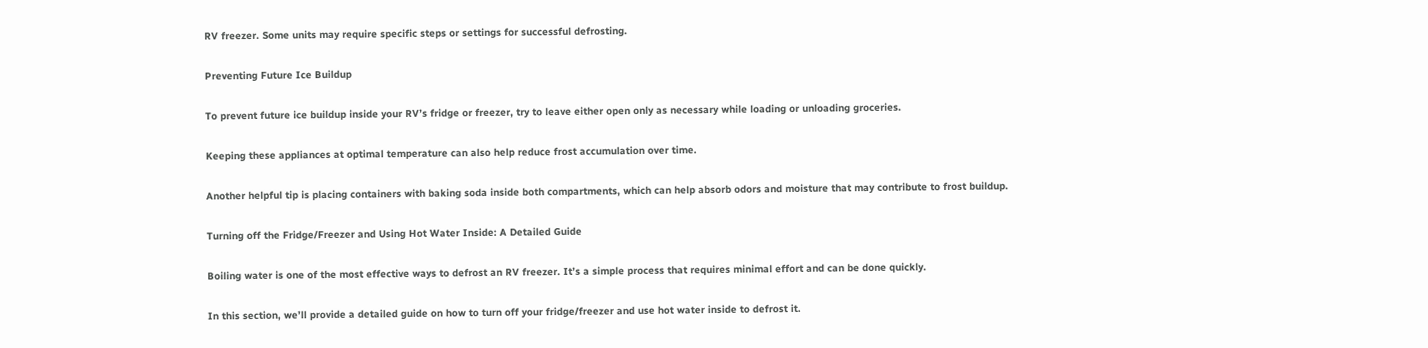RV freezer. Some units may require specific steps or settings for successful defrosting.

Preventing Future Ice Buildup

To prevent future ice buildup inside your RV’s fridge or freezer, try to leave either open only as necessary while loading or unloading groceries.

Keeping these appliances at optimal temperature can also help reduce frost accumulation over time.

Another helpful tip is placing containers with baking soda inside both compartments, which can help absorb odors and moisture that may contribute to frost buildup.

Turning off the Fridge/Freezer and Using Hot Water Inside: A Detailed Guide

Boiling water is one of the most effective ways to defrost an RV freezer. It’s a simple process that requires minimal effort and can be done quickly.

In this section, we’ll provide a detailed guide on how to turn off your fridge/freezer and use hot water inside to defrost it.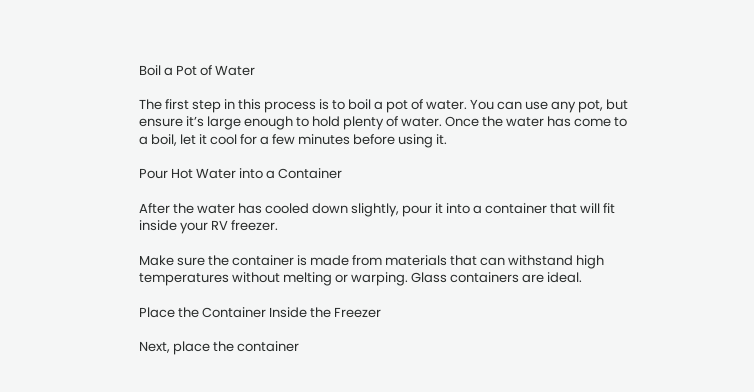Boil a Pot of Water

The first step in this process is to boil a pot of water. You can use any pot, but ensure it’s large enough to hold plenty of water. Once the water has come to a boil, let it cool for a few minutes before using it.

Pour Hot Water into a Container

After the water has cooled down slightly, pour it into a container that will fit inside your RV freezer.

Make sure the container is made from materials that can withstand high temperatures without melting or warping. Glass containers are ideal.

Place the Container Inside the Freezer

Next, place the container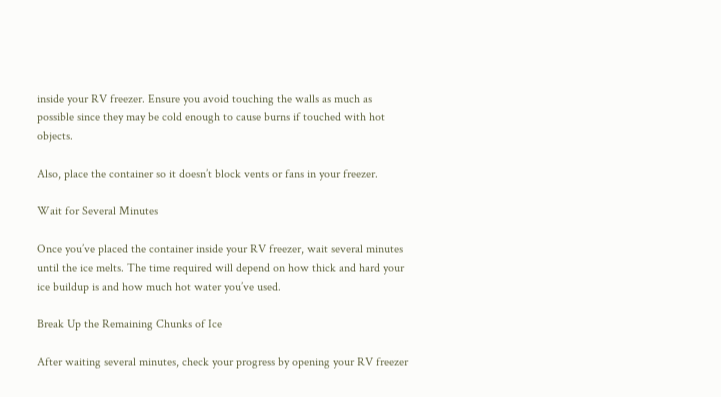inside your RV freezer. Ensure you avoid touching the walls as much as possible since they may be cold enough to cause burns if touched with hot objects.

Also, place the container so it doesn’t block vents or fans in your freezer.

Wait for Several Minutes

Once you’ve placed the container inside your RV freezer, wait several minutes until the ice melts. The time required will depend on how thick and hard your ice buildup is and how much hot water you’ve used.

Break Up the Remaining Chunks of Ice

After waiting several minutes, check your progress by opening your RV freezer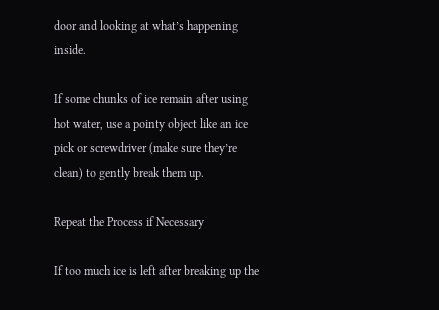door and looking at what’s happening inside.

If some chunks of ice remain after using hot water, use a pointy object like an ice pick or screwdriver (make sure they’re clean) to gently break them up.

Repeat the Process if Necessary

If too much ice is left after breaking up the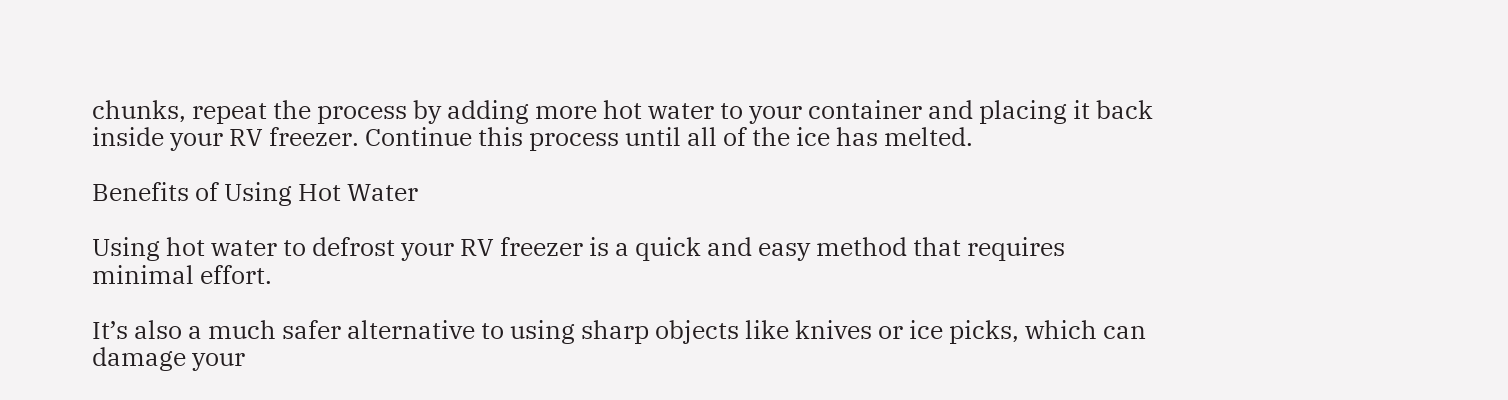chunks, repeat the process by adding more hot water to your container and placing it back inside your RV freezer. Continue this process until all of the ice has melted.

Benefits of Using Hot Water

Using hot water to defrost your RV freezer is a quick and easy method that requires minimal effort.

It’s also a much safer alternative to using sharp objects like knives or ice picks, which can damage your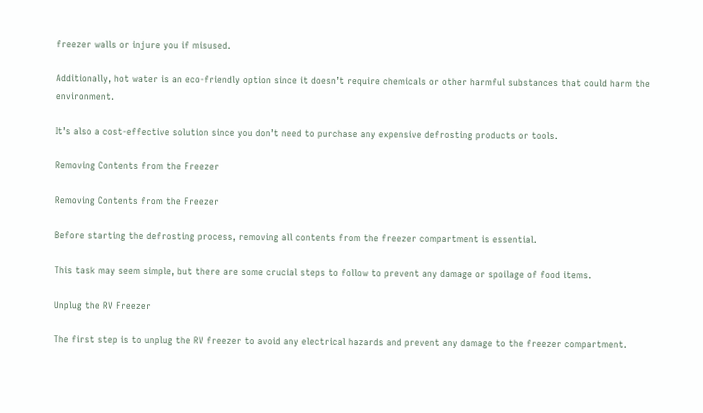freezer walls or injure you if misused.

Additionally, hot water is an eco-friendly option since it doesn’t require chemicals or other harmful substances that could harm the environment.

It’s also a cost-effective solution since you don’t need to purchase any expensive defrosting products or tools.

Removing Contents from the Freezer

Removing Contents from the Freezer

Before starting the defrosting process, removing all contents from the freezer compartment is essential.

This task may seem simple, but there are some crucial steps to follow to prevent any damage or spoilage of food items.

Unplug the RV Freezer

The first step is to unplug the RV freezer to avoid any electrical hazards and prevent any damage to the freezer compartment.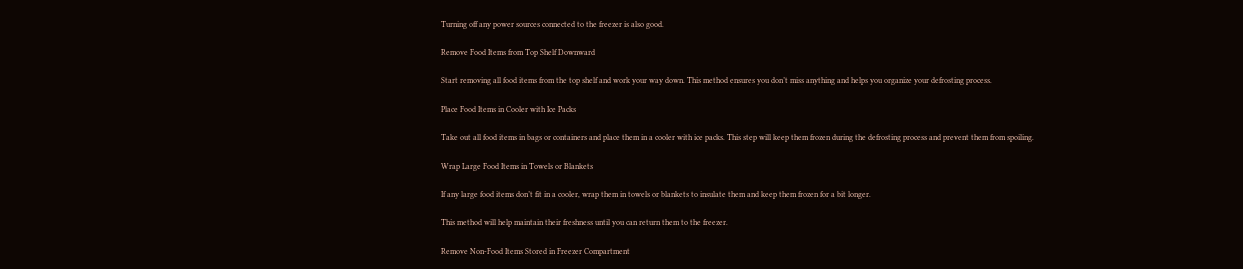Turning off any power sources connected to the freezer is also good.

Remove Food Items from Top Shelf Downward

Start removing all food items from the top shelf and work your way down. This method ensures you don’t miss anything and helps you organize your defrosting process.

Place Food Items in Cooler with Ice Packs

Take out all food items in bags or containers and place them in a cooler with ice packs. This step will keep them frozen during the defrosting process and prevent them from spoiling.

Wrap Large Food Items in Towels or Blankets

If any large food items don’t fit in a cooler, wrap them in towels or blankets to insulate them and keep them frozen for a bit longer.

This method will help maintain their freshness until you can return them to the freezer.

Remove Non-Food Items Stored in Freezer Compartment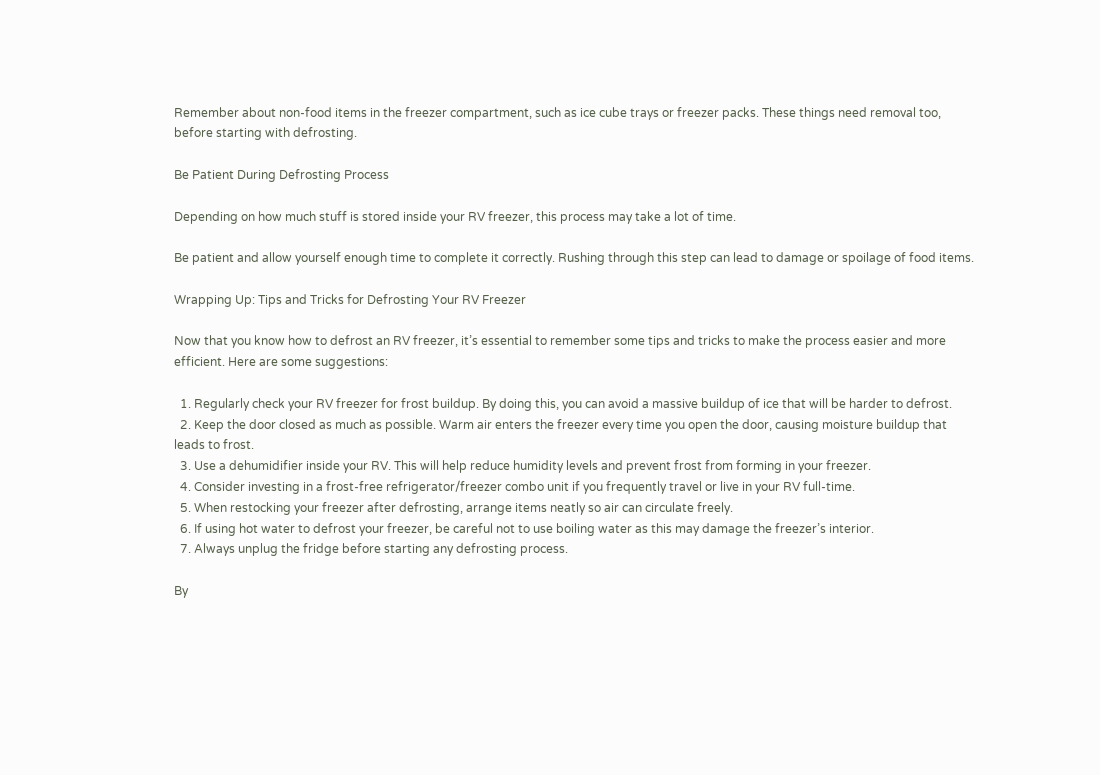Remember about non-food items in the freezer compartment, such as ice cube trays or freezer packs. These things need removal too, before starting with defrosting.

Be Patient During Defrosting Process

Depending on how much stuff is stored inside your RV freezer, this process may take a lot of time.

Be patient and allow yourself enough time to complete it correctly. Rushing through this step can lead to damage or spoilage of food items.

Wrapping Up: Tips and Tricks for Defrosting Your RV Freezer

Now that you know how to defrost an RV freezer, it’s essential to remember some tips and tricks to make the process easier and more efficient. Here are some suggestions:

  1. Regularly check your RV freezer for frost buildup. By doing this, you can avoid a massive buildup of ice that will be harder to defrost.
  2. Keep the door closed as much as possible. Warm air enters the freezer every time you open the door, causing moisture buildup that leads to frost.
  3. Use a dehumidifier inside your RV. This will help reduce humidity levels and prevent frost from forming in your freezer.
  4. Consider investing in a frost-free refrigerator/freezer combo unit if you frequently travel or live in your RV full-time.
  5. When restocking your freezer after defrosting, arrange items neatly so air can circulate freely.
  6. If using hot water to defrost your freezer, be careful not to use boiling water as this may damage the freezer’s interior.
  7. Always unplug the fridge before starting any defrosting process.

By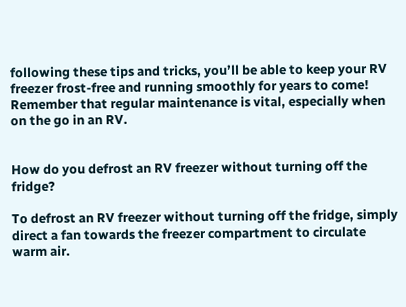following these tips and tricks, you’ll be able to keep your RV freezer frost-free and running smoothly for years to come! Remember that regular maintenance is vital, especially when on the go in an RV.


How do you defrost an RV freezer without turning off the fridge?

To defrost an RV freezer without turning off the fridge, simply direct a fan towards the freezer compartment to circulate warm air.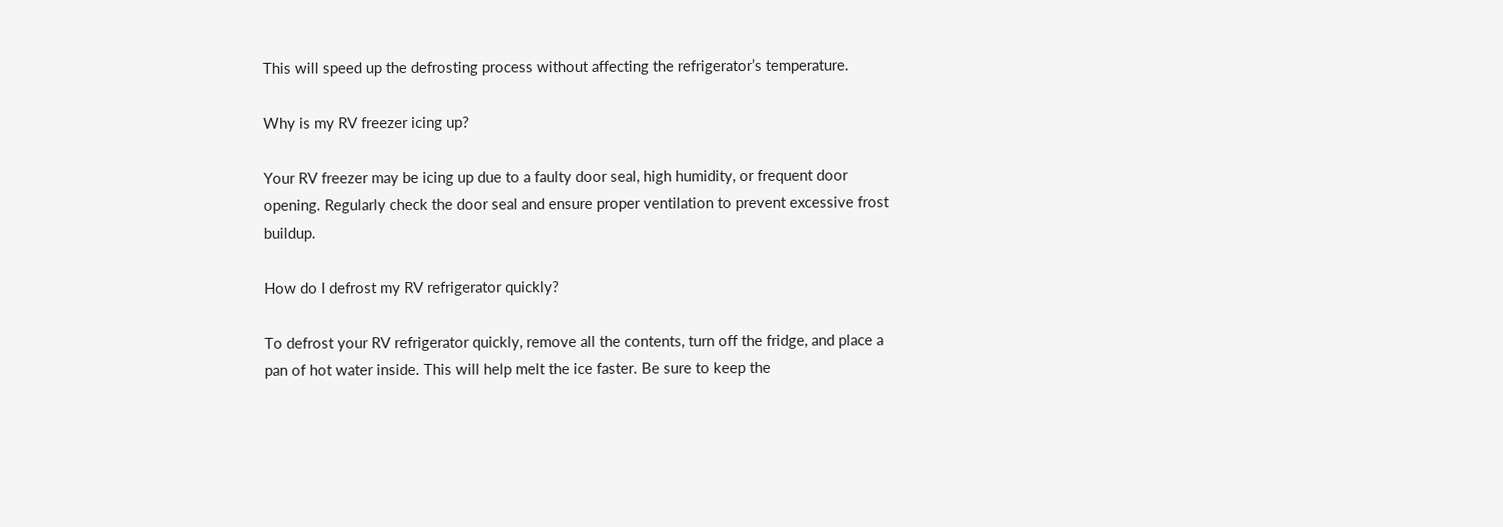This will speed up the defrosting process without affecting the refrigerator’s temperature.

Why is my RV freezer icing up?

Your RV freezer may be icing up due to a faulty door seal, high humidity, or frequent door opening. Regularly check the door seal and ensure proper ventilation to prevent excessive frost buildup.

How do I defrost my RV refrigerator quickly?

To defrost your RV refrigerator quickly, remove all the contents, turn off the fridge, and place a pan of hot water inside. This will help melt the ice faster. Be sure to keep the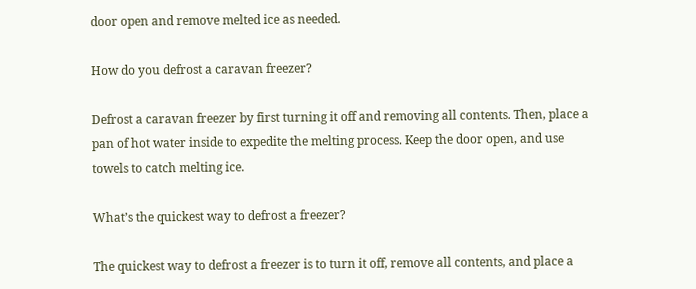door open and remove melted ice as needed.

How do you defrost a caravan freezer?

Defrost a caravan freezer by first turning it off and removing all contents. Then, place a pan of hot water inside to expedite the melting process. Keep the door open, and use towels to catch melting ice.

What’s the quickest way to defrost a freezer?

The quickest way to defrost a freezer is to turn it off, remove all contents, and place a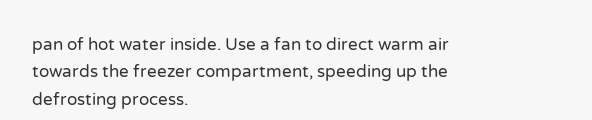pan of hot water inside. Use a fan to direct warm air towards the freezer compartment, speeding up the defrosting process.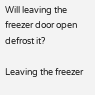Will leaving the freezer door open defrost it?

Leaving the freezer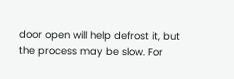door open will help defrost it, but the process may be slow. For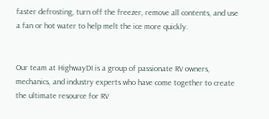faster defrosting, turn off the freezer, remove all contents, and use a fan or hot water to help melt the ice more quickly.


Our team at HighwayDI is a group of passionate RV owners, mechanics, and industry experts who have come together to create the ultimate resource for RV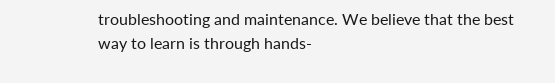troubleshooting and maintenance. We believe that the best way to learn is through hands-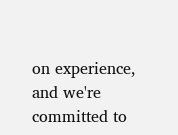on experience, and we're committed to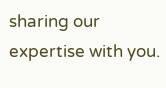sharing our expertise with you.